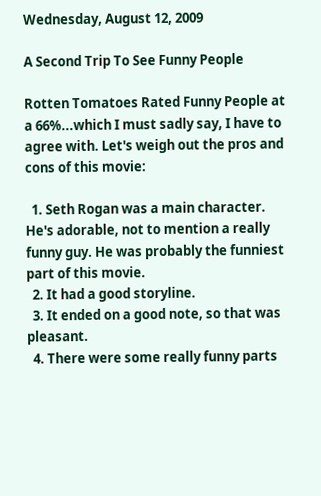Wednesday, August 12, 2009

A Second Trip To See Funny People

Rotten Tomatoes Rated Funny People at a 66%...which I must sadly say, I have to agree with. Let's weigh out the pros and cons of this movie:

  1. Seth Rogan was a main character. He's adorable, not to mention a really funny guy. He was probably the funniest part of this movie.
  2. It had a good storyline.
  3. It ended on a good note, so that was pleasant.
  4. There were some really funny parts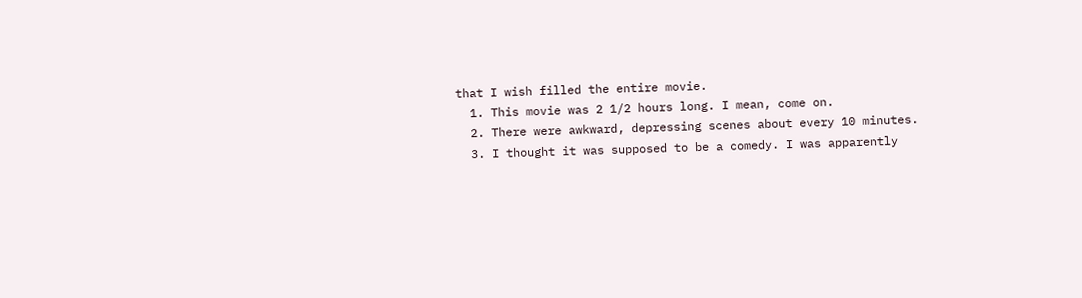that I wish filled the entire movie.
  1. This movie was 2 1/2 hours long. I mean, come on.
  2. There were awkward, depressing scenes about every 10 minutes.
  3. I thought it was supposed to be a comedy. I was apparently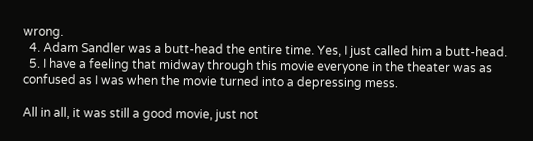wrong.
  4. Adam Sandler was a butt-head the entire time. Yes, I just called him a butt-head.
  5. I have a feeling that midway through this movie everyone in the theater was as confused as I was when the movie turned into a depressing mess.

All in all, it was still a good movie, just not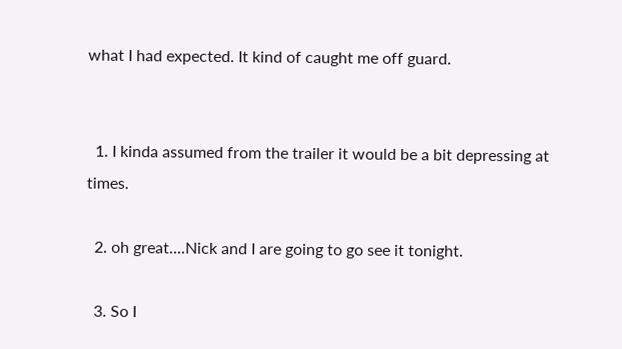what I had expected. It kind of caught me off guard.


  1. I kinda assumed from the trailer it would be a bit depressing at times.

  2. oh great....Nick and I are going to go see it tonight.

  3. So I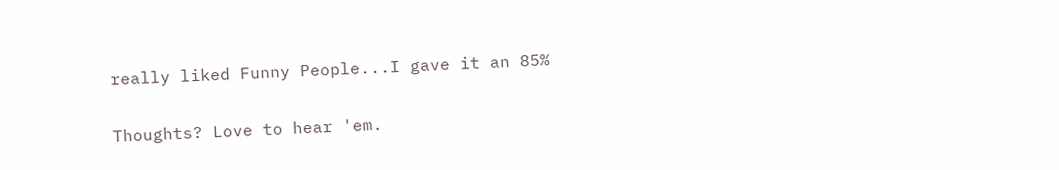really liked Funny People...I gave it an 85%


Thoughts? Love to hear 'em.